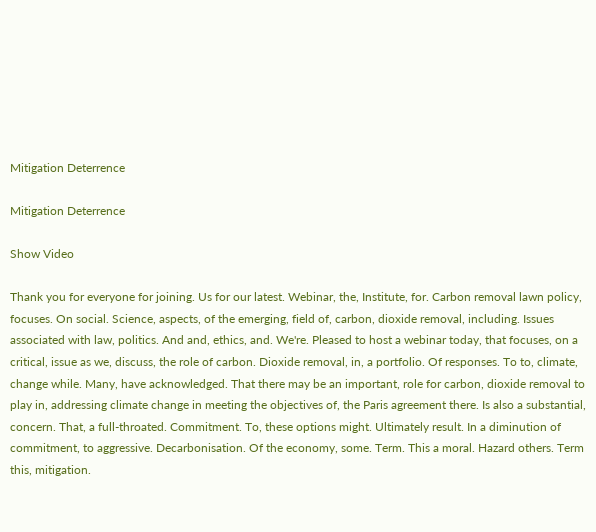Mitigation Deterrence

Mitigation Deterrence

Show Video

Thank you for everyone for joining. Us for our latest. Webinar, the, Institute, for. Carbon removal lawn policy, focuses. On social. Science, aspects, of the emerging, field of, carbon, dioxide removal, including. Issues associated with law, politics. And and, ethics, and. We're. Pleased to host a webinar today, that focuses, on a critical, issue as we, discuss, the role of carbon. Dioxide removal, in, a portfolio. Of responses. To to, climate, change while. Many, have acknowledged. That there may be an important, role for carbon, dioxide removal to play in, addressing climate change in meeting the objectives of, the Paris agreement there. Is also a substantial, concern. That, a full-throated. Commitment. To, these options might. Ultimately result. In a diminution of commitment, to aggressive. Decarbonisation. Of the economy, some. Term. This a moral. Hazard others. Term this, mitigation.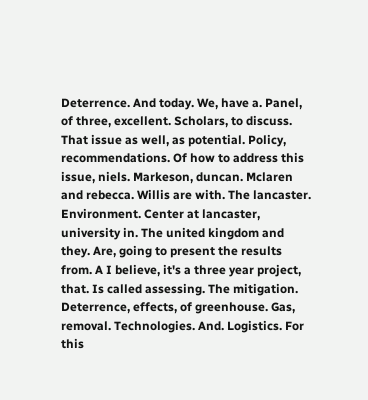Deterrence. And today. We, have a. Panel, of three, excellent. Scholars, to discuss. That issue as well, as potential. Policy, recommendations. Of how to address this issue, niels. Markeson, duncan. Mclaren and rebecca. Willis are with. The lancaster. Environment. Center at lancaster, university in. The united kingdom and they. Are, going to present the results from. A I believe, it's a three year project, that. Is called assessing. The mitigation. Deterrence, effects, of greenhouse. Gas, removal. Technologies. And. Logistics. For this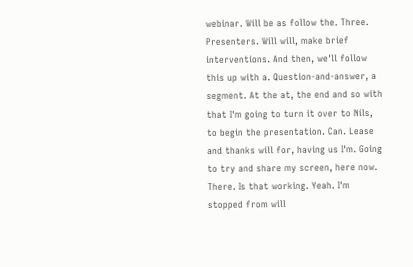webinar. Will be as follow the. Three. Presenters. Will will, make brief interventions. And then, we'll follow this up with a. Question-and-answer, a segment. At the at, the end and so with that I'm going to turn it over to Nils, to begin the presentation. Can. Lease and thanks will for, having us I'm. Going to try and share my screen, here now. There. Is that working. Yeah. I'm stopped from will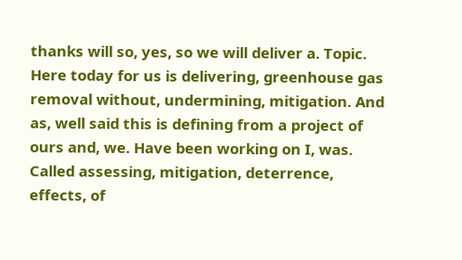thanks will so, yes, so we will deliver a. Topic. Here today for us is delivering, greenhouse gas removal without, undermining, mitigation. And as, well said this is defining from a project of ours and, we. Have been working on I, was. Called assessing, mitigation, deterrence, effects, of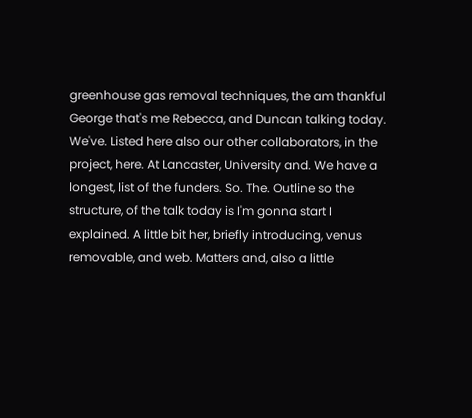greenhouse gas removal techniques, the am thankful George that's me Rebecca, and Duncan talking today. We've. Listed here also our other collaborators, in the project, here. At Lancaster, University and. We have a longest, list of the funders. So. The. Outline so the structure, of the talk today is I'm gonna start I explained. A little bit her, briefly introducing, venus removable, and web. Matters and, also a little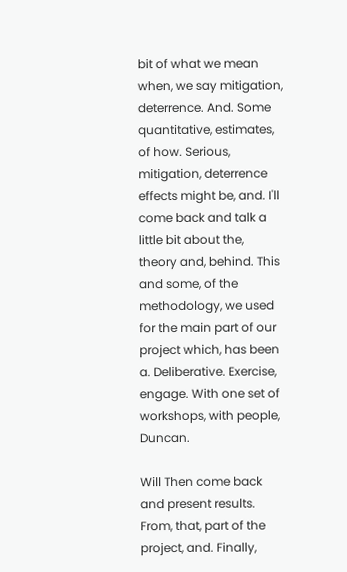bit of what we mean when, we say mitigation, deterrence. And. Some quantitative, estimates, of how. Serious, mitigation, deterrence effects might be, and. I'll come back and talk a little bit about the, theory and, behind. This and some, of the methodology, we used for the main part of our project which, has been a. Deliberative. Exercise, engage. With one set of workshops, with people, Duncan.

Will Then come back and present results. From, that, part of the project, and. Finally,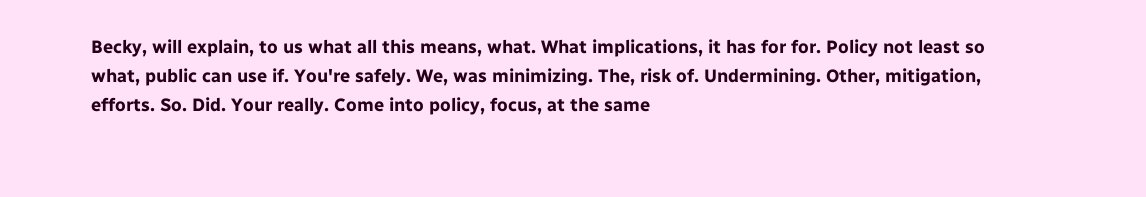Becky, will explain, to us what all this means, what. What implications, it has for for. Policy not least so what, public can use if. You're safely. We, was minimizing. The, risk of. Undermining. Other, mitigation, efforts. So. Did. Your really. Come into policy, focus, at the same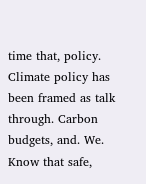time that, policy. Climate policy has been framed as talk through. Carbon budgets, and. We. Know that safe,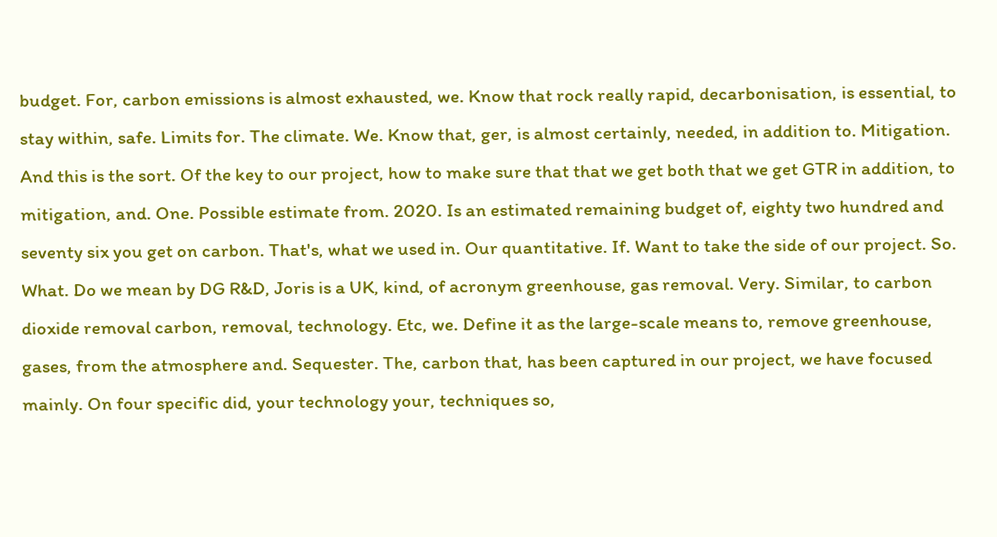budget. For, carbon emissions is almost exhausted, we. Know that rock really rapid, decarbonisation, is essential, to stay within, safe. Limits for. The climate. We. Know that, ger, is almost certainly, needed, in addition to. Mitigation. And this is the sort. Of the key to our project, how to make sure that that we get both that we get GTR in addition, to mitigation, and. One. Possible estimate from. 2020. Is an estimated remaining budget of, eighty two hundred and seventy six you get on carbon. That's, what we used in. Our quantitative. If. Want to take the side of our project. So. What. Do we mean by DG R&D, Joris is a UK, kind, of acronym greenhouse, gas removal. Very. Similar, to carbon dioxide removal carbon, removal, technology. Etc, we. Define it as the large-scale means to, remove greenhouse, gases, from the atmosphere and. Sequester. The, carbon that, has been captured in our project, we have focused mainly. On four specific did, your technology your, techniques so,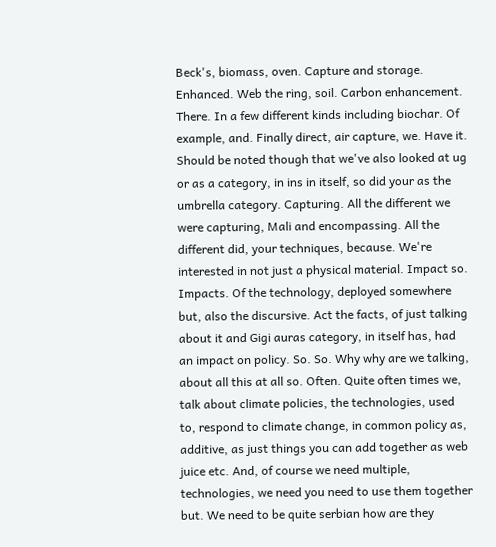Beck's, biomass, oven. Capture and storage. Enhanced. Web the ring, soil. Carbon enhancement. There. In a few different kinds including biochar. Of example, and. Finally direct, air capture, we. Have it. Should be noted though that we've also looked at ug or as a category, in ins in itself, so did your as the umbrella category. Capturing. All the different we were capturing, Mali and encompassing. All the different did, your techniques, because. We're interested in not just a physical material. Impact so. Impacts. Of the technology, deployed somewhere but, also the discursive. Act the facts, of just talking about it and Gigi auras category, in itself has, had an impact on policy. So. So. Why why are we talking, about all this at all so. Often. Quite often times we, talk about climate policies, the technologies, used to, respond to climate change, in common policy as, additive, as just things you can add together as web juice etc. And, of course we need multiple, technologies, we need you need to use them together but. We need to be quite serbian how are they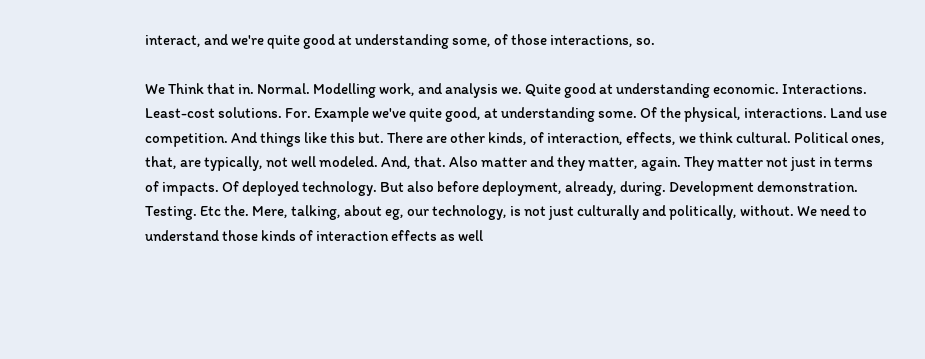interact, and we're quite good at understanding some, of those interactions, so.

We Think that in. Normal. Modelling work, and analysis we. Quite good at understanding economic. Interactions. Least-cost solutions. For. Example we've quite good, at understanding some. Of the physical, interactions. Land use competition. And things like this but. There are other kinds, of interaction, effects, we think cultural. Political ones, that, are typically, not well modeled. And, that. Also matter and they matter, again. They matter not just in terms of impacts. Of deployed technology. But also before deployment, already, during. Development demonstration. Testing. Etc the. Mere, talking, about eg, our technology, is not just culturally and politically, without. We need to understand those kinds of interaction effects as well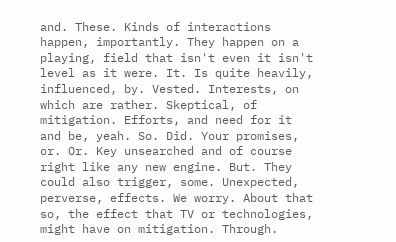and. These. Kinds of interactions happen, importantly. They happen on a playing, field that isn't even it isn't level as it were. It. Is quite heavily, influenced, by. Vested. Interests, on which are rather. Skeptical, of mitigation. Efforts, and need for it and be, yeah. So. Did. Your promises, or. Or. Key unsearched and of course right like any new engine. But. They could also trigger, some. Unexpected, perverse, effects. We worry. About that so, the effect that TV or technologies, might have on mitigation. Through.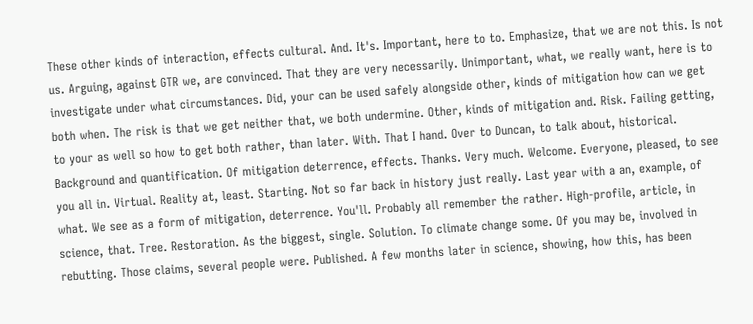These other kinds of interaction, effects cultural. And. It's. Important, here to to. Emphasize, that we are not this. Is not us. Arguing, against GTR we, are convinced. That they are very necessarily. Unimportant, what, we really want, here is to investigate under what circumstances. Did, your can be used safely alongside other, kinds of mitigation how can we get both when. The risk is that we get neither that, we both undermine. Other, kinds of mitigation and. Risk. Failing getting, to your as well so how to get both rather, than later. With. That I hand. Over to Duncan, to talk about, historical. Background and quantification. Of mitigation deterrence, effects. Thanks. Very much. Welcome. Everyone, pleased, to see you all in. Virtual. Reality at, least. Starting. Not so far back in history just really. Last year with a an, example, of what. We see as a form of mitigation, deterrence. You'll. Probably all remember the rather. High-profile, article, in science, that. Tree. Restoration. As the biggest, single. Solution. To climate change some. Of you may be, involved in rebutting. Those claims, several people were. Published. A few months later in science, showing, how this, has been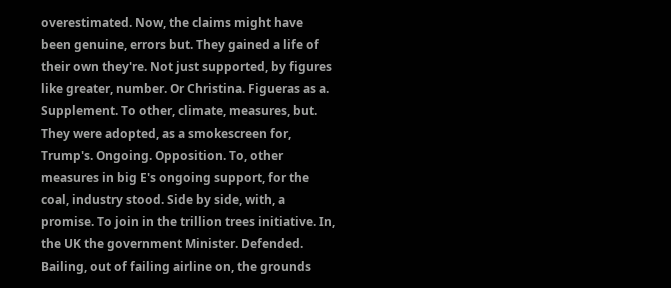overestimated. Now, the claims might have been genuine, errors but. They gained a life of their own they're. Not just supported, by figures like greater, number. Or Christina. Figueras as a. Supplement. To other, climate, measures, but. They were adopted, as a smokescreen for, Trump's. Ongoing. Opposition. To, other measures in big E's ongoing support, for the coal, industry stood. Side by side, with, a promise. To join in the trillion trees initiative. In, the UK the government Minister. Defended. Bailing, out of failing airline on, the grounds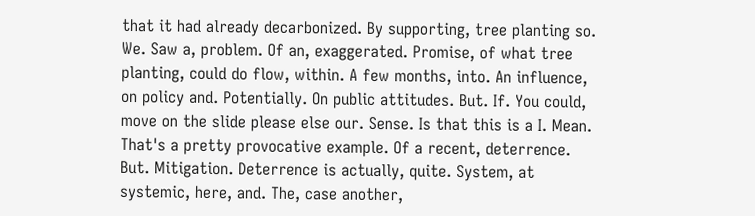that it had already decarbonized. By supporting, tree planting so. We. Saw a, problem. Of an, exaggerated. Promise, of what tree planting, could do flow, within. A few months, into. An influence, on policy and. Potentially. On public attitudes. But. If. You could, move on the slide please else our. Sense. Is that this is a I. Mean. That's a pretty provocative example. Of a recent, deterrence. But. Mitigation. Deterrence is actually, quite. System, at systemic, here, and. The, case another,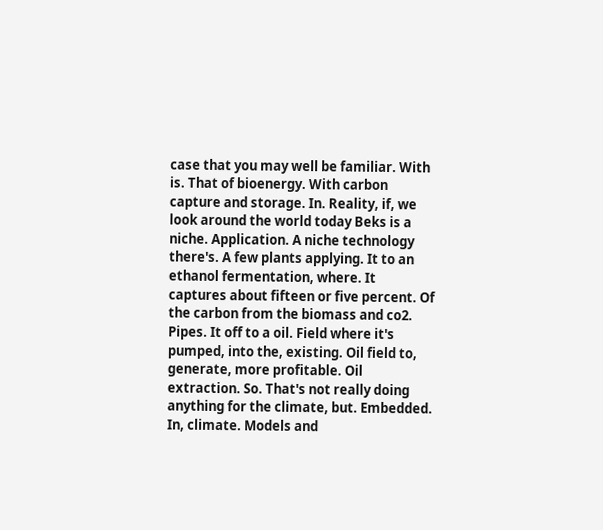case that you may well be familiar. With is. That of bioenergy. With carbon capture and storage. In. Reality, if, we look around the world today Beks is a niche. Application. A niche technology there's. A few plants applying. It to an ethanol fermentation, where. It captures about fifteen or five percent. Of the carbon from the biomass and co2. Pipes. It off to a oil. Field where it's pumped, into the, existing. Oil field to, generate, more profitable. Oil extraction. So. That's not really doing anything for the climate, but. Embedded. In, climate. Models and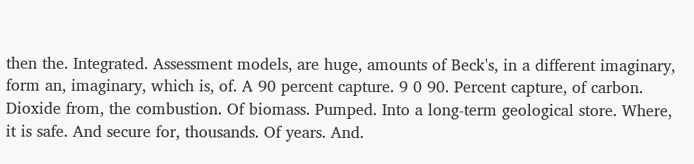then the. Integrated. Assessment models, are huge, amounts of Beck's, in a different imaginary, form an, imaginary, which is, of. A 90 percent capture. 9 0 90. Percent capture, of carbon. Dioxide from, the combustion. Of biomass. Pumped. Into a long-term geological store. Where, it is safe. And secure for, thousands. Of years. And.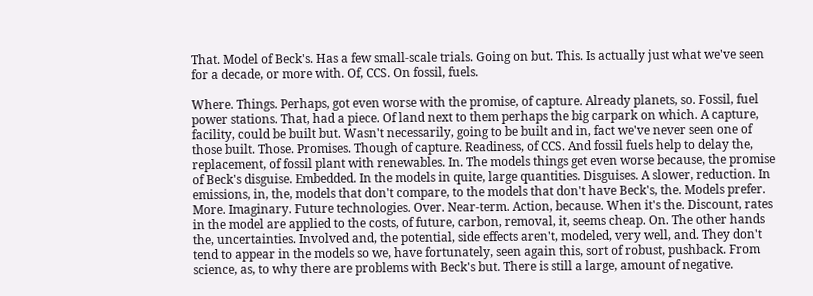That. Model of Beck's. Has a few small-scale trials. Going on but. This. Is actually just what we've seen for a decade, or more with. Of, CCS. On fossil, fuels.

Where. Things. Perhaps, got even worse with the promise, of capture. Already planets, so. Fossil, fuel power stations. That, had a piece. Of land next to them perhaps the big carpark on which. A capture, facility, could be built but. Wasn't necessarily, going to be built and in, fact we've never seen one of those built. Those. Promises. Though of capture. Readiness, of CCS. And fossil fuels help to delay the, replacement, of fossil plant with renewables. In. The models things get even worse because, the promise of Beck's disguise. Embedded. In the models in quite, large quantities. Disguises. A slower, reduction. In emissions, in, the, models that don't compare, to the models that don't have Beck's, the. Models prefer. More. Imaginary. Future technologies. Over. Near-term. Action, because. When it's the. Discount, rates in the model are applied to the costs, of future, carbon, removal, it, seems cheap. On. The other hands the, uncertainties. Involved and, the potential, side effects aren't, modeled, very well, and. They don't tend to appear in the models so we, have fortunately, seen again this, sort of robust, pushback. From science, as, to why there are problems with Beck's but. There is still a large, amount of negative.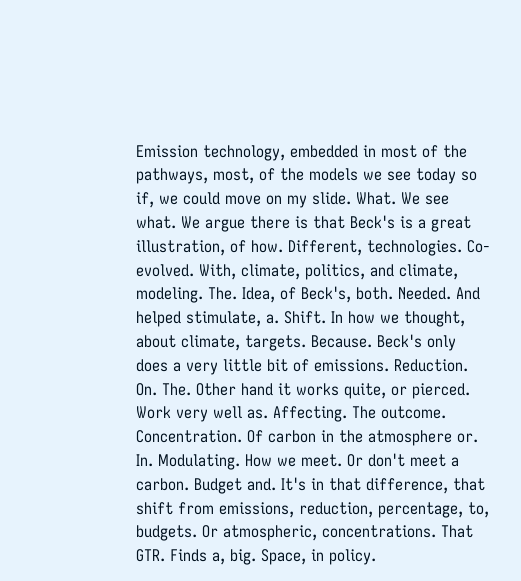Emission technology, embedded in most of the pathways, most, of the models we see today so if, we could move on my slide. What. We see what. We argue there is that Beck's is a great illustration, of how. Different, technologies. Co-evolved. With, climate, politics, and climate, modeling. The. Idea, of Beck's, both. Needed. And helped stimulate, a. Shift. In how we thought, about climate, targets. Because. Beck's only does a very little bit of emissions. Reduction. On. The. Other hand it works quite, or pierced. Work very well as. Affecting. The outcome. Concentration. Of carbon in the atmosphere or. In. Modulating. How we meet. Or don't meet a carbon. Budget and. It's in that difference, that shift from emissions, reduction, percentage, to, budgets. Or atmospheric, concentrations. That GTR. Finds a, big. Space, in policy.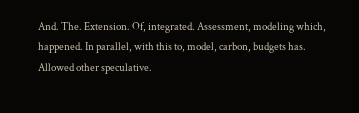And. The. Extension. Of, integrated. Assessment, modeling which, happened. In parallel, with this to, model, carbon, budgets has. Allowed other speculative.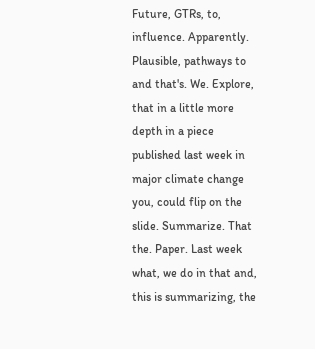Future, GTRs, to, influence. Apparently. Plausible, pathways to and that's. We. Explore, that in a little more depth in a piece published last week in major climate change you, could flip on the slide. Summarize. That the. Paper. Last week what, we do in that and, this is summarizing, the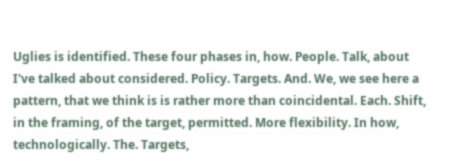Uglies is identified. These four phases in, how. People. Talk, about I've talked about considered. Policy. Targets. And. We, we see here a pattern, that we think is is rather more than coincidental. Each. Shift, in the framing, of the target, permitted. More flexibility. In how, technologically. The. Targets,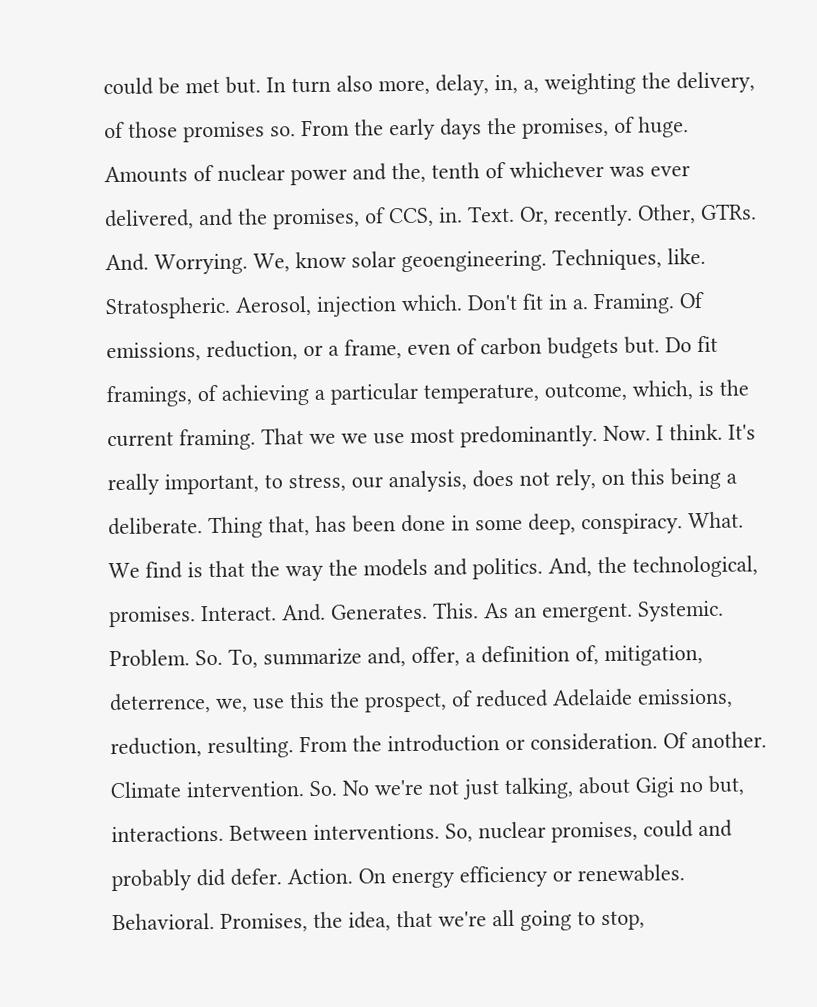could be met but. In turn also more, delay, in, a, weighting the delivery, of those promises so. From the early days the promises, of huge. Amounts of nuclear power and the, tenth of whichever was ever delivered, and the promises, of CCS, in. Text. Or, recently. Other, GTRs. And. Worrying. We, know solar geoengineering. Techniques, like. Stratospheric. Aerosol, injection which. Don't fit in a. Framing. Of emissions, reduction, or a frame, even of carbon budgets but. Do fit framings, of achieving a particular temperature, outcome, which, is the current framing. That we we use most predominantly. Now. I think. It's really important, to stress, our analysis, does not rely, on this being a deliberate. Thing that, has been done in some deep, conspiracy. What. We find is that the way the models and politics. And, the technological, promises. Interact. And. Generates. This. As an emergent. Systemic. Problem. So. To, summarize and, offer, a definition of, mitigation, deterrence, we, use this the prospect, of reduced Adelaide emissions, reduction, resulting. From the introduction or consideration. Of another. Climate intervention. So. No we're not just talking, about Gigi no but, interactions. Between interventions. So, nuclear promises, could and probably did defer. Action. On energy efficiency or renewables. Behavioral. Promises, the idea, that we're all going to stop,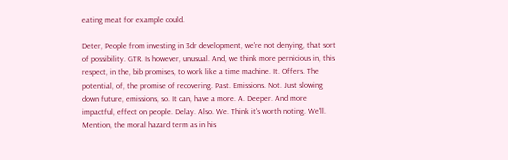eating meat for example could.

Deter, People from investing in 3dr development, we're not denying, that sort of possibility. GTR. Is however, unusual. And, we think more pernicious in, this respect, in the, bib promises, to work like a time machine. It. Offers. The potential, of, the promise of recovering. Past. Emissions. Not. Just slowing down future, emissions, so. It can, have a more. A. Deeper. And more impactful, effect on people. Delay. Also. We. Think it's worth noting. We'll. Mention, the moral hazard term as in his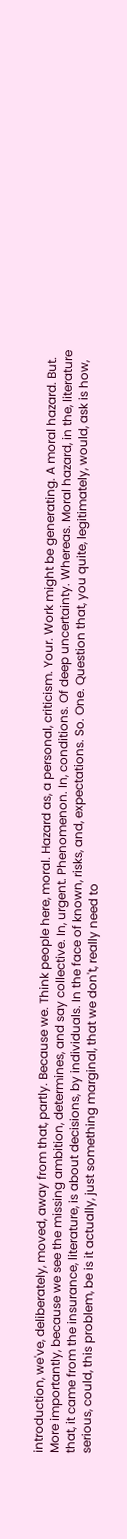introduction, we've, deliberately, moved, away from that, partly. Because we. Think people here, moral. Hazard as, a personal, criticism. Your. Work might be generating. A moral hazard. But. More importantly, because we see the missing ambition, determines, and say collective. In, urgent. Phenomenon. In, conditions. Of deep uncertainty. Whereas. Moral hazard, in the, literature that, it came from the insurance, literature, is about decisions, by individuals. In the face of known, risks, and, expectations. So. One. Question that, you quite, legitimately, would, ask is how, serious, could, this problem, be is it actually, just something marginal, that we don't, really need to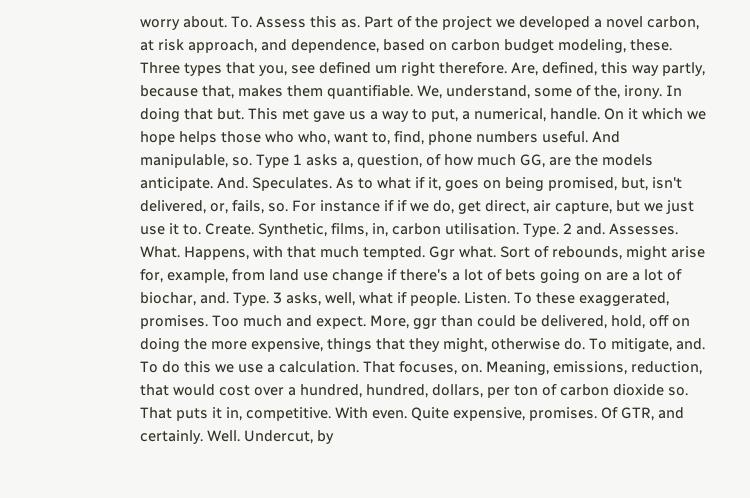worry about. To. Assess this as. Part of the project we developed a novel carbon, at risk approach, and dependence, based on carbon budget modeling, these. Three types that you, see defined um right therefore. Are, defined, this way partly, because that, makes them quantifiable. We, understand, some of the, irony. In doing that but. This met gave us a way to put, a numerical, handle. On it which we hope helps those who who, want to, find, phone numbers useful. And manipulable, so. Type 1 asks a, question, of how much GG, are the models anticipate. And. Speculates. As to what if it, goes on being promised, but, isn't delivered, or, fails, so. For instance if if we do, get direct, air capture, but we just use it to. Create. Synthetic, films, in, carbon utilisation. Type. 2 and. Assesses. What. Happens, with that much tempted. Ggr what. Sort of rebounds, might arise for, example, from land use change if there's a lot of bets going on are a lot of biochar, and. Type. 3 asks, well, what if people. Listen. To these exaggerated, promises. Too much and expect. More, ggr than could be delivered, hold, off on doing the more expensive, things that they might, otherwise do. To mitigate, and. To do this we use a calculation. That focuses, on. Meaning, emissions, reduction, that would cost over a hundred, hundred, dollars, per ton of carbon dioxide so. That puts it in, competitive. With even. Quite expensive, promises. Of GTR, and certainly. Well. Undercut, by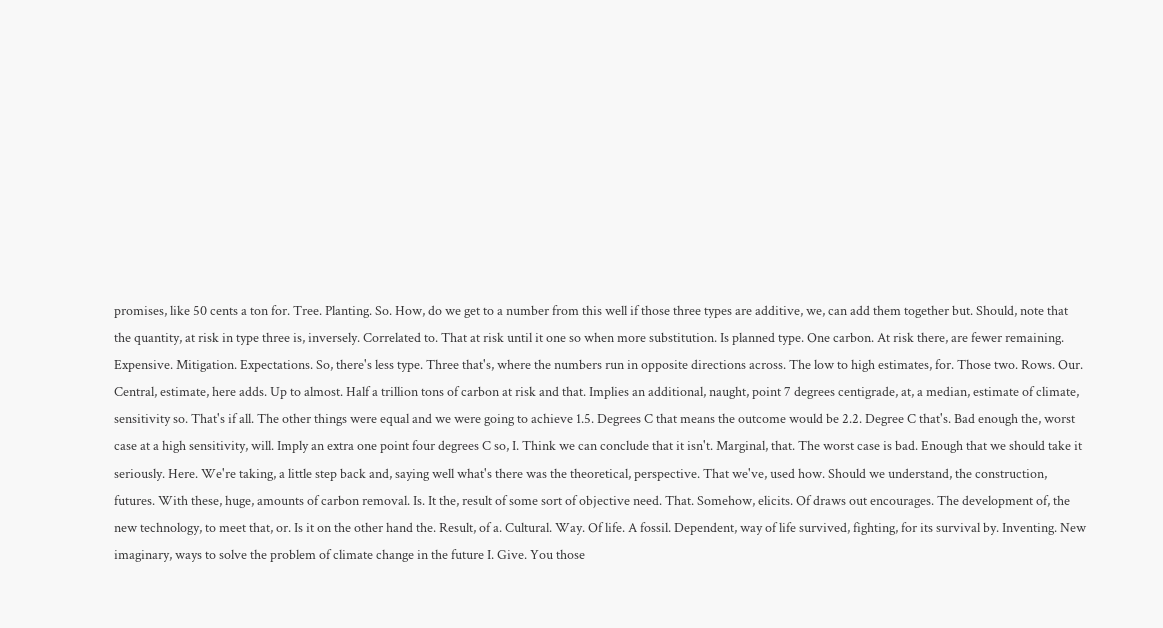promises, like 50 cents a ton for. Tree. Planting. So. How, do we get to a number from this well if those three types are additive, we, can add them together but. Should, note that the quantity, at risk in type three is, inversely. Correlated to. That at risk until it one so when more substitution. Is planned type. One carbon. At risk there, are fewer remaining. Expensive. Mitigation. Expectations. So, there's less type. Three that's, where the numbers run in opposite directions across. The low to high estimates, for. Those two. Rows. Our. Central, estimate, here adds. Up to almost. Half a trillion tons of carbon at risk and that. Implies an additional, naught, point 7 degrees centigrade, at, a median, estimate of climate, sensitivity so. That's if all. The other things were equal and we were going to achieve 1.5. Degrees C that means the outcome would be 2.2. Degree C that's. Bad enough the, worst case at a high sensitivity, will. Imply an extra one point four degrees C so, I. Think we can conclude that it isn't. Marginal, that. The worst case is bad. Enough that we should take it seriously. Here. We're taking, a little step back and, saying well what's there was the theoretical, perspective. That we've, used how. Should we understand, the construction, futures. With these, huge, amounts of carbon removal. Is. It the, result of some sort of objective need. That. Somehow, elicits. Of draws out encourages. The development of, the new technology, to meet that, or. Is it on the other hand the. Result, of a. Cultural. Way. Of life. A fossil. Dependent, way of life survived, fighting, for its survival by. Inventing. New imaginary, ways to solve the problem of climate change in the future I. Give. You those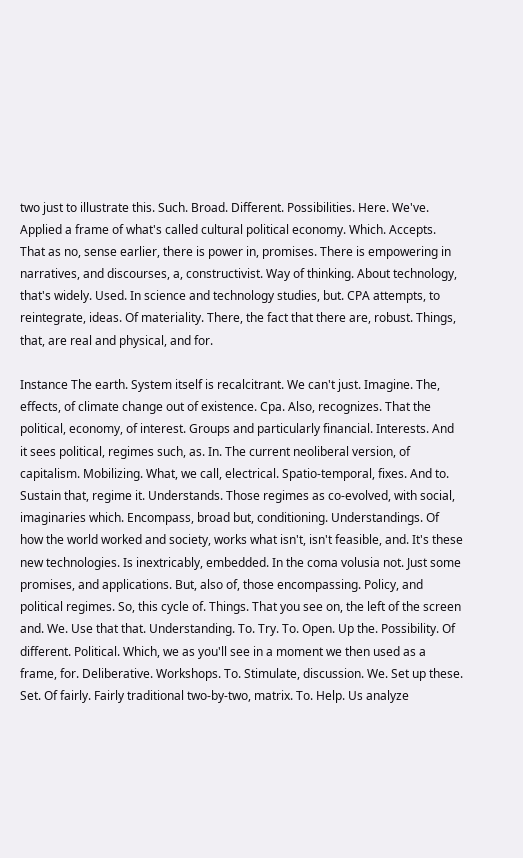two just to illustrate this. Such. Broad. Different. Possibilities. Here. We've. Applied a frame of what's called cultural political economy. Which. Accepts. That as no, sense earlier, there is power in, promises. There is empowering in narratives, and discourses, a, constructivist. Way of thinking. About technology, that's widely. Used. In science and technology studies, but. CPA attempts, to reintegrate, ideas. Of materiality. There, the fact that there are, robust. Things, that, are real and physical, and for.

Instance The earth. System itself is recalcitrant. We can't just. Imagine. The, effects, of climate change out of existence. Cpa. Also, recognizes. That the political, economy, of interest. Groups and particularly financial. Interests. And it sees political, regimes such, as. In. The current neoliberal version, of capitalism. Mobilizing. What, we call, electrical. Spatio-temporal, fixes. And to. Sustain that, regime it. Understands. Those regimes as co-evolved, with social, imaginaries which. Encompass, broad but, conditioning. Understandings. Of how the world worked and society, works what isn't, isn't feasible, and. It's these new technologies. Is inextricably, embedded. In the coma volusia not. Just some promises, and applications. But, also of, those encompassing. Policy, and political regimes. So, this cycle of. Things. That you see on, the left of the screen and. We. Use that that. Understanding. To. Try. To. Open. Up the. Possibility. Of different. Political. Which, we as you'll see in a moment we then used as a frame, for. Deliberative. Workshops. To. Stimulate, discussion. We. Set up these. Set. Of fairly. Fairly traditional two-by-two, matrix. To. Help. Us analyze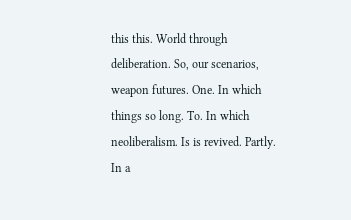this this. World through deliberation. So, our scenarios, weapon futures. One. In which things so long. To. In which neoliberalism. Is is revived. Partly. In a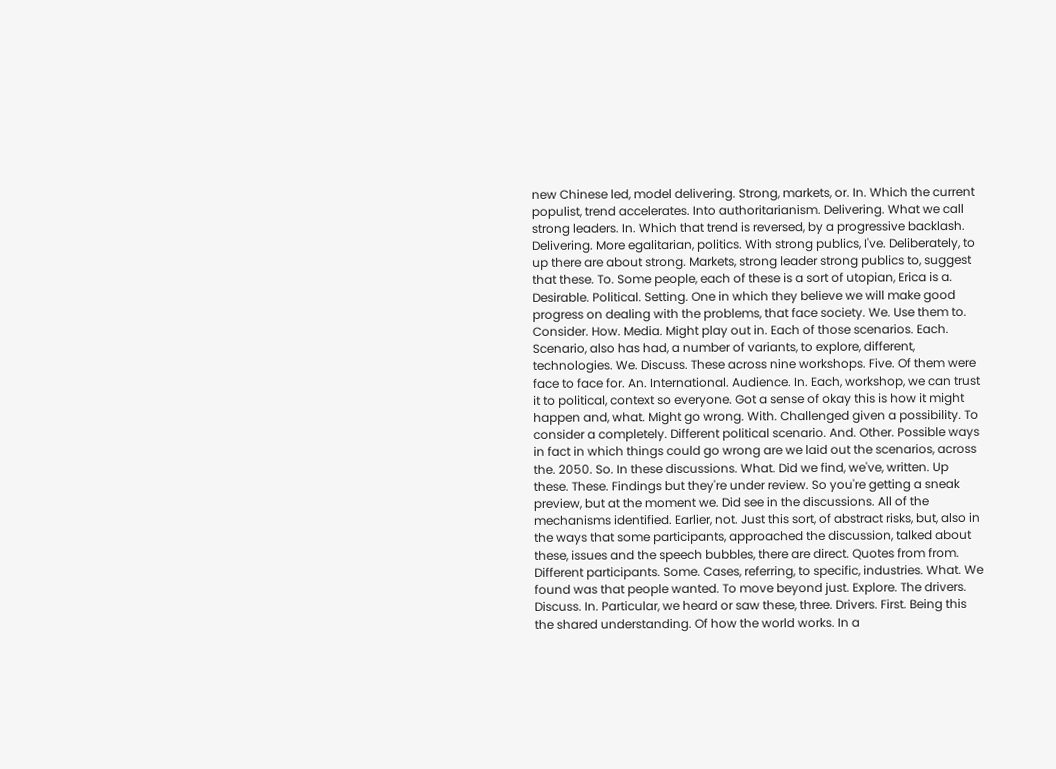new Chinese led, model delivering. Strong, markets, or. In. Which the current populist, trend accelerates. Into authoritarianism. Delivering. What we call strong leaders. In. Which that trend is reversed, by a progressive backlash. Delivering. More egalitarian, politics. With strong publics, I've. Deliberately, to up there are about strong. Markets, strong leader strong publics to, suggest that these. To. Some people, each of these is a sort of utopian, Erica is a. Desirable. Political. Setting. One in which they believe we will make good progress on dealing with the problems, that face society. We. Use them to. Consider. How. Media. Might play out in. Each of those scenarios. Each. Scenario, also has had, a number of variants, to explore, different, technologies. We. Discuss. These across nine workshops. Five. Of them were face to face for. An. International. Audience. In. Each, workshop, we can trust it to political, context so everyone. Got a sense of okay this is how it might happen and, what. Might go wrong. With. Challenged given a possibility. To consider a completely. Different political scenario. And. Other. Possible ways in fact in which things could go wrong are we laid out the scenarios, across the. 2050. So. In these discussions. What. Did we find, we've, written. Up these. These. Findings but they're under review. So you're getting a sneak preview, but at the moment we. Did see in the discussions. All of the mechanisms identified. Earlier, not. Just this sort, of abstract risks, but, also in the ways that some participants, approached the discussion, talked about these, issues and the speech bubbles, there are direct. Quotes from from. Different participants. Some. Cases, referring, to specific, industries. What. We found was that people wanted. To move beyond just. Explore. The drivers. Discuss. In. Particular, we heard or saw these, three. Drivers. First. Being this the shared understanding. Of how the world works. In a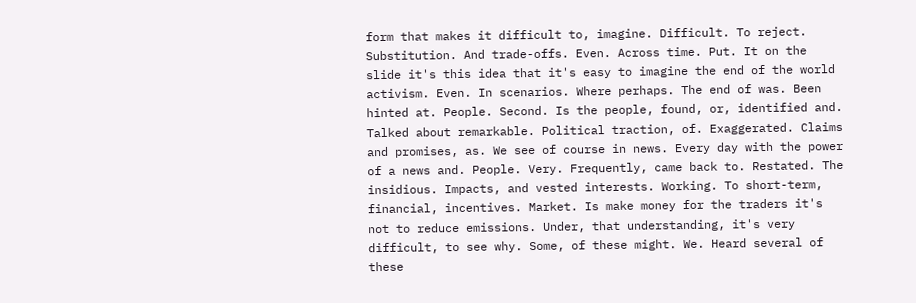form that makes it difficult to, imagine. Difficult. To reject. Substitution. And trade-offs. Even. Across time. Put. It on the slide it's this idea that it's easy to imagine the end of the world activism. Even. In scenarios. Where perhaps. The end of was. Been hinted at. People. Second. Is the people, found, or, identified and. Talked about remarkable. Political traction, of. Exaggerated. Claims and promises, as. We see of course in news. Every day with the power of a news and. People. Very. Frequently, came back to. Restated. The insidious. Impacts, and vested interests. Working. To short-term, financial, incentives. Market. Is make money for the traders it's not to reduce emissions. Under, that understanding, it's very difficult, to see why. Some, of these might. We. Heard several of these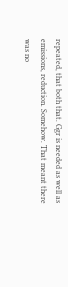repeated, that both that. Ggr is needed as well as emissions, reduction. Somehow. That meant there was no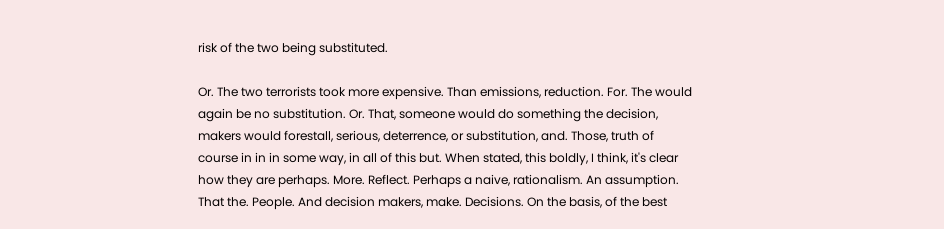risk of the two being substituted.

Or. The two terrorists took more expensive. Than emissions, reduction. For. The would again be no substitution. Or. That, someone would do something the decision, makers would forestall, serious, deterrence, or substitution, and. Those, truth of course in in in some way, in all of this but. When stated, this boldly, I think, it's clear how they are perhaps. More. Reflect. Perhaps a naive, rationalism. An assumption. That the. People. And decision makers, make. Decisions. On the basis, of the best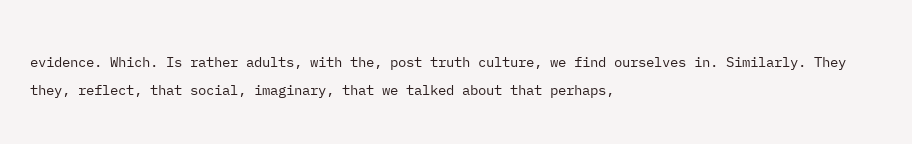evidence. Which. Is rather adults, with the, post truth culture, we find ourselves in. Similarly. They they, reflect, that social, imaginary, that we talked about that perhaps,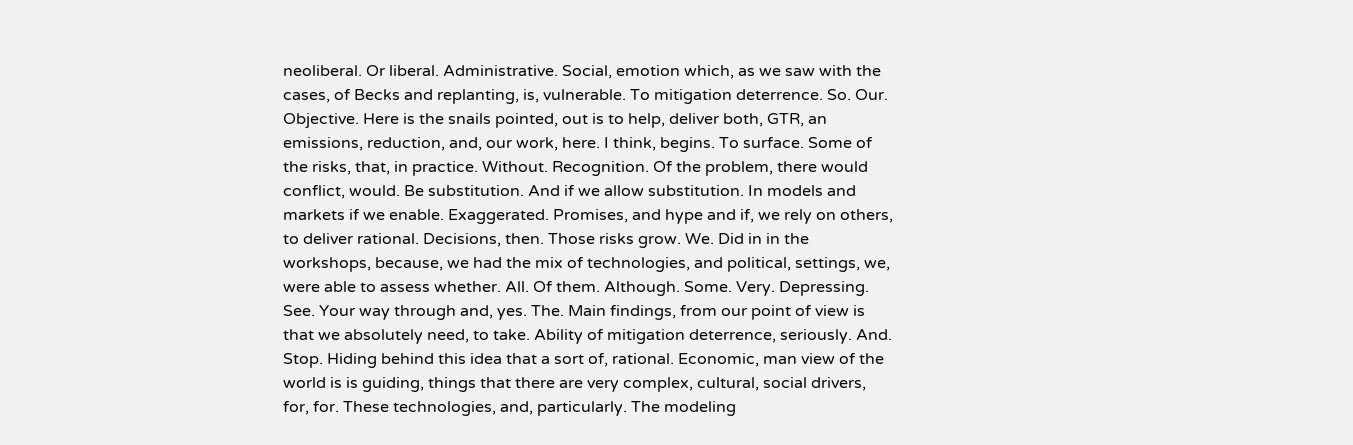neoliberal. Or liberal. Administrative. Social, emotion which, as we saw with the cases, of Becks and replanting, is, vulnerable. To mitigation deterrence. So. Our. Objective. Here is the snails pointed, out is to help, deliver both, GTR, an emissions, reduction, and, our work, here. I think, begins. To surface. Some of the risks, that, in practice. Without. Recognition. Of the problem, there would conflict, would. Be substitution. And if we allow substitution. In models and markets if we enable. Exaggerated. Promises, and hype and if, we rely on others, to deliver rational. Decisions, then. Those risks grow. We. Did in in the workshops, because, we had the mix of technologies, and political, settings, we, were able to assess whether. All. Of them. Although. Some. Very. Depressing. See. Your way through and, yes. The. Main findings, from our point of view is that we absolutely need, to take. Ability of mitigation deterrence, seriously. And. Stop. Hiding behind this idea that a sort of, rational. Economic, man view of the world is is guiding, things that there are very complex, cultural, social drivers, for, for. These technologies, and, particularly. The modeling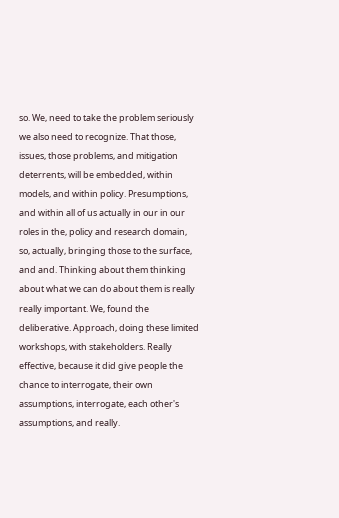so. We, need to take the problem seriously we also need to recognize. That those, issues, those problems, and mitigation deterrents, will be embedded, within models, and within policy. Presumptions, and within all of us actually in our in our roles in the, policy and research domain, so, actually, bringing those to the surface, and and. Thinking about them thinking about what we can do about them is really really important. We, found the deliberative. Approach, doing these limited workshops, with stakeholders. Really effective, because it did give people the chance to interrogate, their own assumptions, interrogate, each other's assumptions, and really.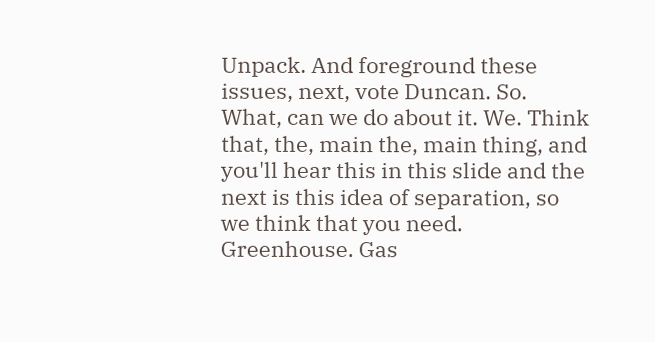Unpack. And foreground these issues, next, vote Duncan. So. What, can we do about it. We. Think that, the, main the, main thing, and you'll hear this in this slide and the next is this idea of separation, so we think that you need. Greenhouse. Gas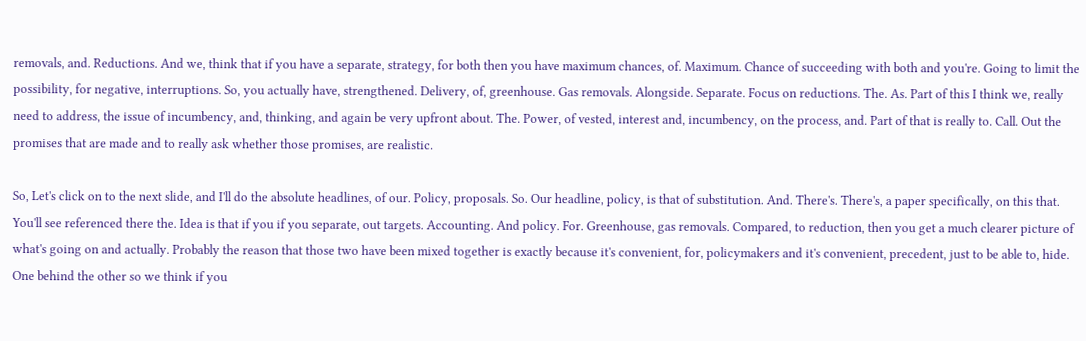removals, and. Reductions. And we, think that if you have a separate, strategy, for both then you have maximum chances, of. Maximum. Chance of succeeding with both and you're. Going to limit the possibility, for negative, interruptions. So, you actually have, strengthened. Delivery, of, greenhouse. Gas removals. Alongside. Separate. Focus on reductions. The. As. Part of this I think we, really need to address, the issue of incumbency, and, thinking, and again be very upfront about. The. Power, of vested, interest and, incumbency, on the process, and. Part of that is really to. Call. Out the promises that are made and to really ask whether those promises, are realistic.

So, Let's click on to the next slide, and I'll do the absolute headlines, of our. Policy, proposals. So. Our headline, policy, is that of substitution. And. There's. There's, a paper specifically, on this that. You'll see referenced there the. Idea is that if you if you separate, out targets. Accounting. And policy. For. Greenhouse, gas removals. Compared, to reduction, then you get a much clearer picture of what's going on and actually. Probably the reason that those two have been mixed together is exactly because it's convenient, for, policymakers and it's convenient, precedent, just to be able to, hide. One behind the other so we think if you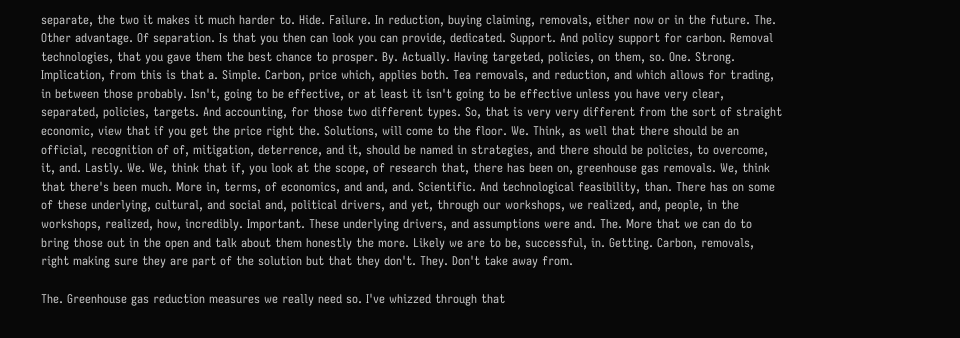separate, the two it makes it much harder to. Hide. Failure. In reduction, buying claiming, removals, either now or in the future. The. Other advantage. Of separation. Is that you then can look you can provide, dedicated. Support. And policy support for carbon. Removal technologies, that you gave them the best chance to prosper. By. Actually. Having targeted, policies, on them, so. One. Strong. Implication, from this is that a. Simple. Carbon, price which, applies both. Tea removals, and reduction, and which allows for trading, in between those probably. Isn't, going to be effective, or at least it isn't going to be effective unless you have very clear, separated, policies, targets. And accounting, for those two different types. So, that is very very different from the sort of straight economic, view that if you get the price right the. Solutions, will come to the floor. We. Think, as well that there should be an official, recognition of of, mitigation, deterrence, and it, should be named in strategies, and there should be policies, to overcome, it, and. Lastly. We. We, think that if, you look at the scope, of research that, there has been on, greenhouse gas removals. We, think that there's been much. More in, terms, of economics, and and, and. Scientific. And technological feasibility, than. There has on some of these underlying, cultural, and social and, political drivers, and yet, through our workshops, we realized, and, people, in the workshops, realized, how, incredibly. Important. These underlying drivers, and assumptions were and. The. More that we can do to bring those out in the open and talk about them honestly the more. Likely we are to be, successful, in. Getting. Carbon, removals, right making sure they are part of the solution but that they don't. They. Don't take away from.

The. Greenhouse gas reduction measures we really need so. I've whizzed through that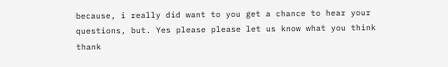because, i really did want to you get a chance to hear your questions, but. Yes please please let us know what you think thank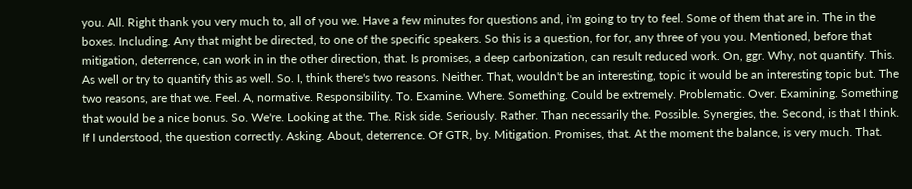you. All. Right thank you very much to, all of you we. Have a few minutes for questions and, i'm going to try to feel. Some of them that are in. The in the boxes. Including. Any that might be directed, to one of the specific speakers. So this is a question, for for, any three of you you. Mentioned, before that mitigation, deterrence, can work in in the other direction, that. Is promises, a deep carbonization, can result reduced work. On, ggr. Why, not quantify. This. As well or try to quantify this as well. So. I, think there's two reasons. Neither. That, wouldn't be an interesting, topic it would be an interesting topic but. The two reasons, are that we. Feel. A, normative. Responsibility. To. Examine. Where. Something. Could be extremely. Problematic. Over. Examining. Something that would be a nice bonus. So. We're. Looking at the. The. Risk side. Seriously. Rather. Than necessarily the. Possible. Synergies, the. Second, is that I think. If I understood, the question correctly. Asking. About, deterrence. Of GTR, by. Mitigation. Promises, that. At the moment the balance, is very much. That.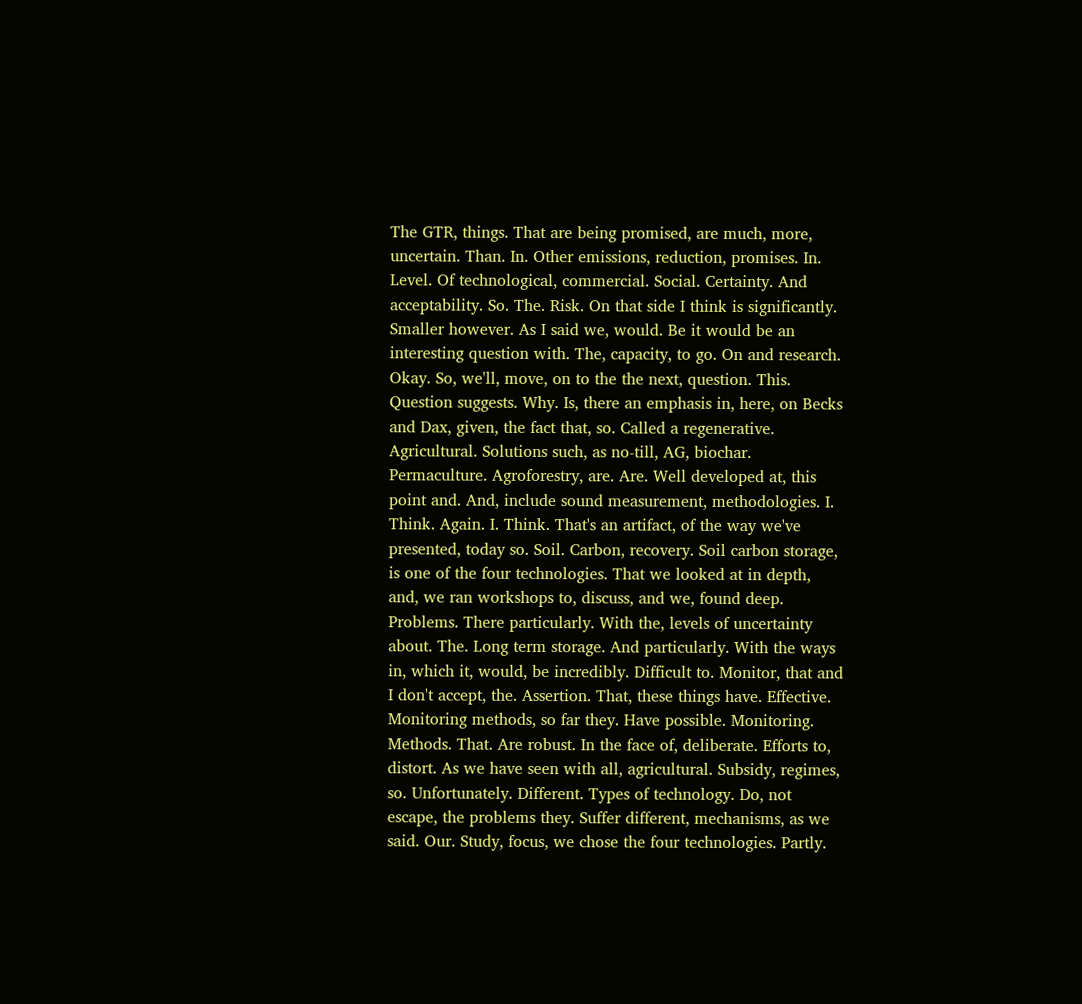The GTR, things. That are being promised, are much, more, uncertain. Than. In. Other emissions, reduction, promises. In. Level. Of technological, commercial. Social. Certainty. And acceptability. So. The. Risk. On that side I think is significantly. Smaller however. As I said we, would. Be it would be an interesting question with. The, capacity, to go. On and research. Okay. So, we'll, move, on to the the next, question. This. Question suggests. Why. Is, there an emphasis in, here, on Becks and Dax, given, the fact that, so. Called a regenerative. Agricultural. Solutions such, as no-till, AG, biochar. Permaculture. Agroforestry, are. Are. Well developed at, this point and. And, include sound measurement, methodologies. I. Think. Again. I. Think. That's an artifact, of the way we've presented, today so. Soil. Carbon, recovery. Soil carbon storage, is one of the four technologies. That we looked at in depth, and, we ran workshops to, discuss, and we, found deep. Problems. There particularly. With the, levels of uncertainty about. The. Long term storage. And particularly. With the ways in, which it, would, be incredibly. Difficult to. Monitor, that and I don't accept, the. Assertion. That, these things have. Effective. Monitoring methods, so far they. Have possible. Monitoring. Methods. That. Are robust. In the face of, deliberate. Efforts to, distort. As we have seen with all, agricultural. Subsidy, regimes, so. Unfortunately. Different. Types of technology. Do, not escape, the problems they. Suffer different, mechanisms, as we said. Our. Study, focus, we chose the four technologies. Partly.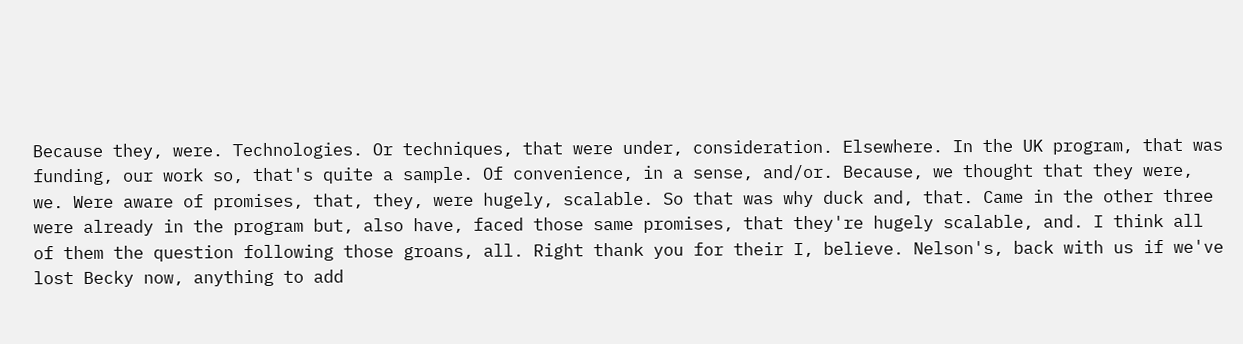Because they, were. Technologies. Or techniques, that were under, consideration. Elsewhere. In the UK program, that was funding, our work so, that's quite a sample. Of convenience, in a sense, and/or. Because, we thought that they were, we. Were aware of promises, that, they, were hugely, scalable. So that was why duck and, that. Came in the other three were already in the program but, also have, faced those same promises, that they're hugely scalable, and. I think all of them the question following those groans, all. Right thank you for their I, believe. Nelson's, back with us if we've lost Becky now, anything to add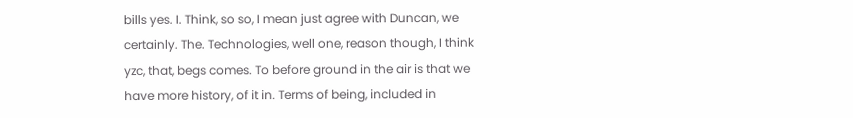bills yes. I. Think, so so, I mean just agree with Duncan, we certainly. The. Technologies, well one, reason though, I think yzc, that, begs comes. To before ground in the air is that we have more history, of it in. Terms of being, included in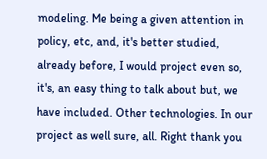modeling. Me being a given attention in policy, etc, and, it's better studied, already before, I would project even so, it's, an easy thing to talk about but, we have included. Other technologies. In our project as well sure, all. Right thank you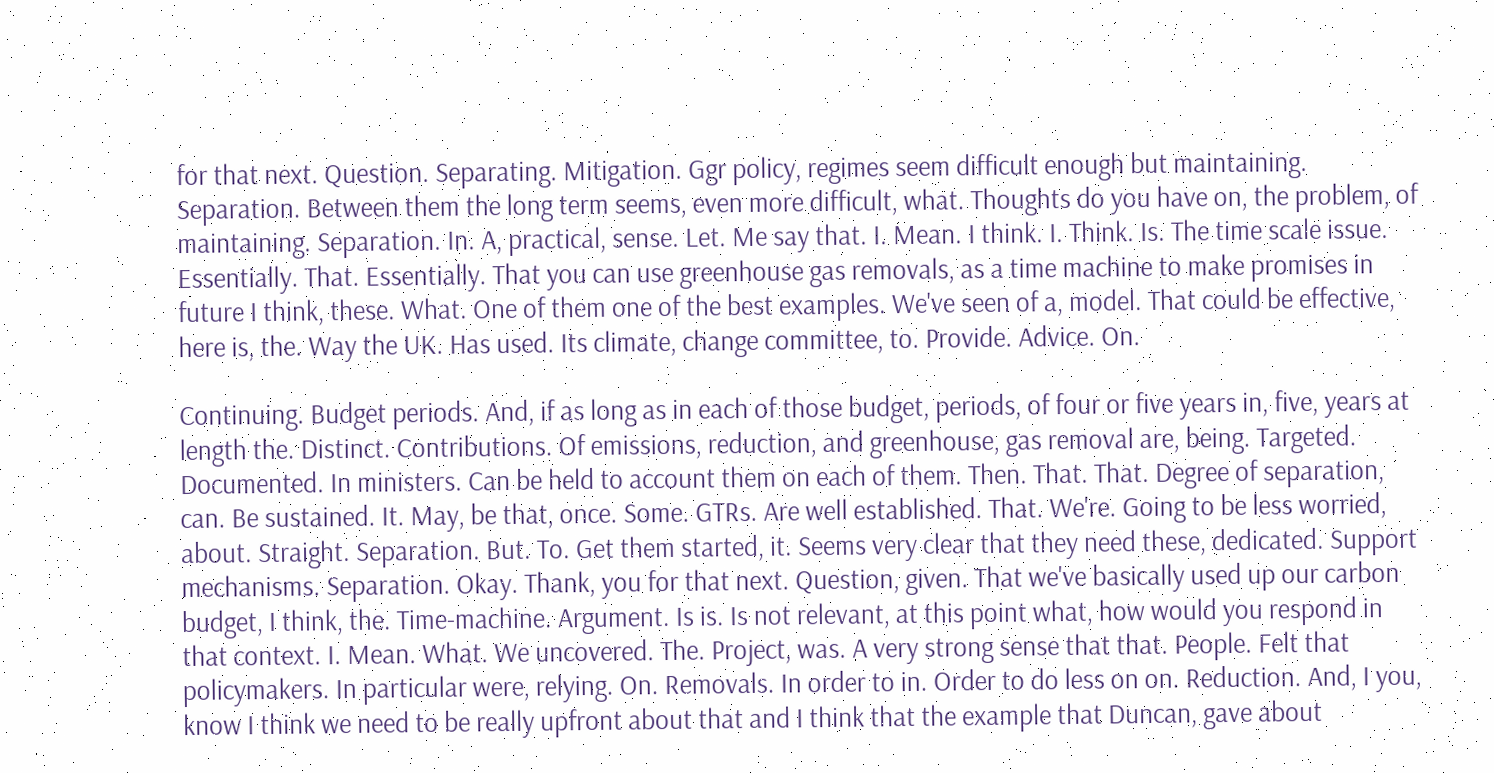for that next. Question. Separating. Mitigation. Ggr policy, regimes seem difficult enough but maintaining. Separation. Between them the long term seems, even more difficult, what. Thoughts do you have on, the problem, of maintaining. Separation. In. A, practical, sense. Let. Me say that. I. Mean. I think. I. Think. Is. The time scale issue. Essentially. That. Essentially. That you can use greenhouse gas removals, as a time machine to make promises in future I think, these. What. One of them one of the best examples. We've seen of a, model. That could be effective, here is, the. Way the UK. Has used. Its climate, change committee, to. Provide. Advice. On.

Continuing. Budget periods. And, if as long as in each of those budget, periods, of four or five years in, five, years at length the. Distinct. Contributions. Of emissions, reduction, and greenhouse, gas removal are, being. Targeted. Documented. In ministers. Can be held to account them on each of them. Then. That. That. Degree of separation, can. Be sustained. It. May, be that, once. Some. GTRs. Are well established. That. We're. Going to be less worried, about. Straight. Separation. But. To. Get them started, it. Seems very clear that they need these, dedicated. Support mechanisms. Separation. Okay. Thank, you for that next. Question, given. That we've basically used up our carbon budget, I think, the. Time-machine. Argument. Is is. Is not relevant, at this point what, how would you respond in that context. I. Mean. What. We uncovered. The. Project, was. A very strong sense that that. People. Felt that policymakers. In particular were, relying. On. Removals. In order to in. Order to do less on on. Reduction. And, I you, know I think we need to be really upfront about that and I think that the example that Duncan, gave about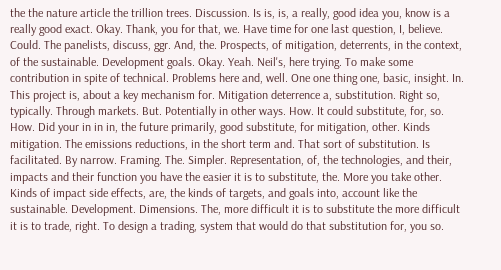the the nature article the trillion trees. Discussion. Is is, is, a really, good idea you, know is a really good exact. Okay. Thank, you for that, we. Have time for one last question, I, believe. Could. The panelists, discuss, ggr. And, the. Prospects, of mitigation, deterrents, in the context, of the sustainable. Development goals. Okay. Yeah. Neil's, here trying. To make some contribution in spite of technical. Problems here and, well. One one thing one, basic, insight. In. This project is, about a key mechanism for. Mitigation deterrence a, substitution. Right so, typically. Through markets. But. Potentially in other ways. How. It could substitute, for, so. How. Did your in in in, the future primarily, good substitute, for mitigation, other. Kinds mitigation. The emissions reductions, in the short term and. That sort of substitution. Is facilitated. By narrow. Framing. The. Simpler. Representation, of, the technologies, and their, impacts and their function you have the easier it is to substitute, the. More you take other. Kinds of impact side effects, are, the kinds of targets, and goals into, account like the sustainable. Development. Dimensions. The, more difficult it is to substitute the more difficult it is to trade, right. To design a trading, system that would do that substitution for, you so.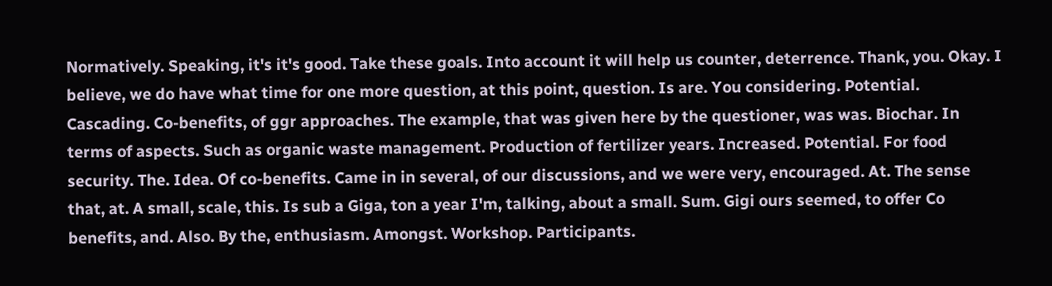Normatively. Speaking, it's it's good. Take these goals. Into account it will help us counter, deterrence. Thank, you. Okay. I believe, we do have what time for one more question, at this point, question. Is are. You considering. Potential. Cascading. Co-benefits, of ggr approaches. The example, that was given here by the questioner, was was. Biochar. In terms of aspects. Such as organic waste management. Production of fertilizer years. Increased. Potential. For food security. The. Idea. Of co-benefits. Came in in several, of our discussions, and we were very, encouraged. At. The sense that, at. A small, scale, this. Is sub a Giga, ton a year I'm, talking, about a small. Sum. Gigi ours seemed, to offer Co benefits, and. Also. By the, enthusiasm. Amongst. Workshop. Participants.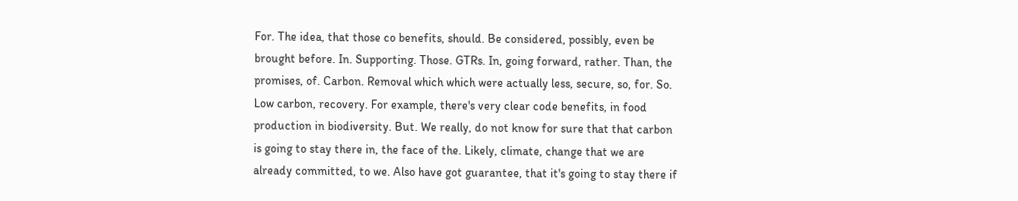For. The idea, that those co benefits, should. Be considered, possibly, even be brought before. In. Supporting. Those. GTRs. In, going forward, rather. Than, the promises, of. Carbon. Removal which which were actually less, secure, so, for. So. Low carbon, recovery. For example, there's very clear code benefits, in food production in biodiversity. But. We really, do not know for sure that that carbon is going to stay there in, the face of the. Likely, climate, change that we are already committed, to we. Also have got guarantee, that it's going to stay there if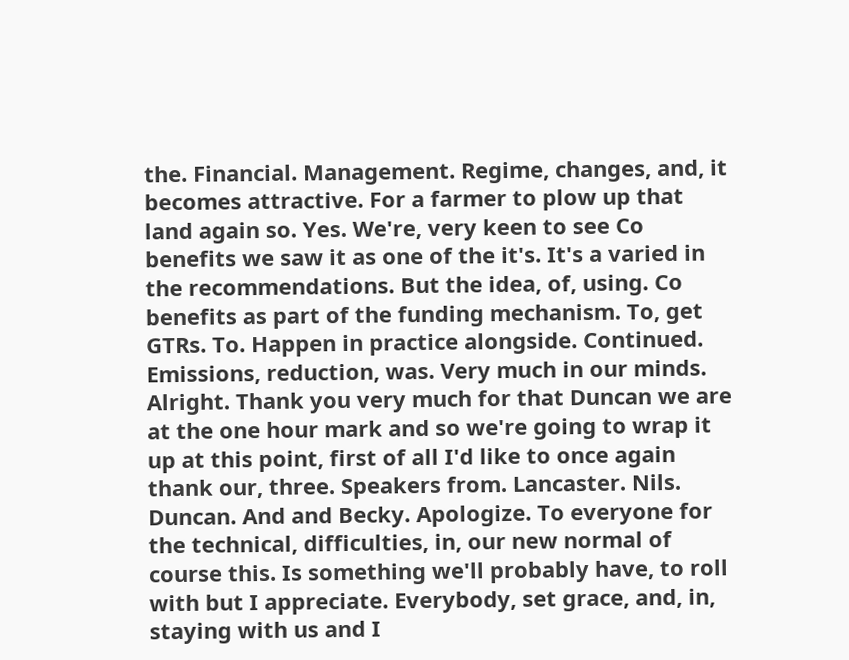the. Financial. Management. Regime, changes, and, it becomes attractive. For a farmer to plow up that land again so. Yes. We're, very keen to see Co benefits we saw it as one of the it's. It's a varied in the recommendations. But the idea, of, using. Co benefits as part of the funding mechanism. To, get GTRs. To. Happen in practice alongside. Continued. Emissions, reduction, was. Very much in our minds. Alright. Thank you very much for that Duncan we are at the one hour mark and so we're going to wrap it up at this point, first of all I'd like to once again thank our, three. Speakers from. Lancaster. Nils. Duncan. And and Becky. Apologize. To everyone for the technical, difficulties, in, our new normal of course this. Is something we'll probably have, to roll with but I appreciate. Everybody, set grace, and, in, staying with us and I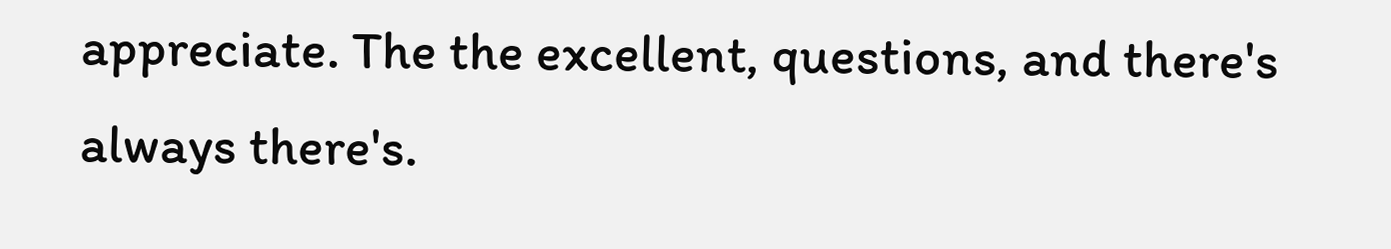appreciate. The the excellent, questions, and there's always there's.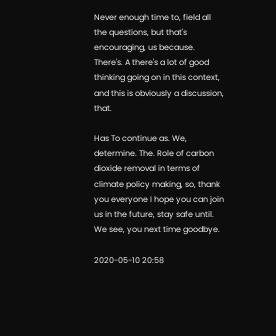Never enough time to, field all the questions, but that's encouraging, us because. There's. A there's a lot of good thinking going on in this context, and this is obviously a discussion, that.

Has To continue as. We, determine. The. Role of carbon dioxide removal in terms of climate policy making, so, thank you everyone I hope you can join us in the future, stay safe until. We see, you next time goodbye.

2020-05-10 20:58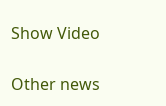Show Video

Other news